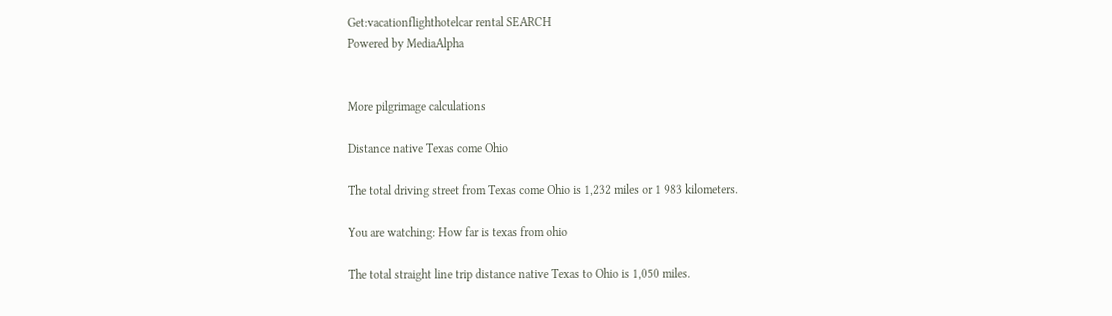Get:vacationflighthotelcar rental SEARCH
Powered by MediaAlpha


More pilgrimage calculations

Distance native Texas come Ohio

The total driving street from Texas come Ohio is 1,232 miles or 1 983 kilometers.

You are watching: How far is texas from ohio

The total straight line trip distance native Texas to Ohio is 1,050 miles.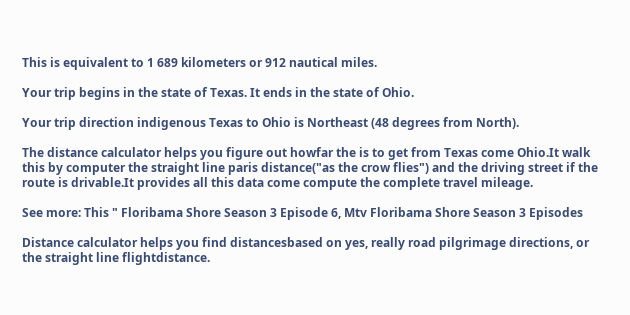This is equivalent to 1 689 kilometers or 912 nautical miles.

Your trip begins in the state of Texas. It ends in the state of Ohio.

Your trip direction indigenous Texas to Ohio is Northeast (48 degrees from North).

The distance calculator helps you figure out howfar the is to get from Texas come Ohio.It walk this by computer the straight line paris distance("as the crow flies") and the driving street if the route is drivable.It provides all this data come compute the complete travel mileage.

See more: This " Floribama Shore Season 3 Episode 6, Mtv Floribama Shore Season 3 Episodes

Distance calculator helps you find distancesbased on yes, really road pilgrimage directions, or the straight line flightdistance.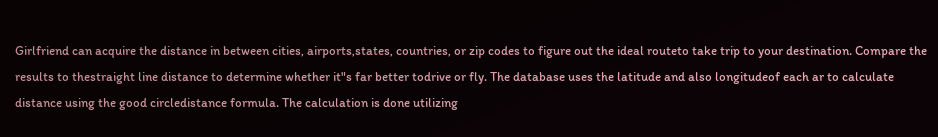Girlfriend can acquire the distance in between cities, airports,states, countries, or zip codes to figure out the ideal routeto take trip to your destination. Compare the results to thestraight line distance to determine whether it"s far better todrive or fly. The database uses the latitude and also longitudeof each ar to calculate distance using the good circledistance formula. The calculation is done utilizing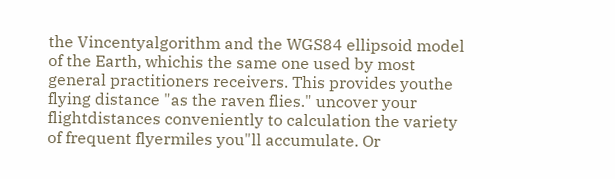the Vincentyalgorithm and the WGS84 ellipsoid model of the Earth, whichis the same one used by most general practitioners receivers. This provides youthe flying distance "as the raven flies." uncover your flightdistances conveniently to calculation the variety of frequent flyermiles you"ll accumulate. Or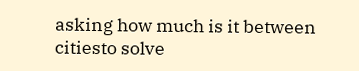asking how much is it between citiesto solve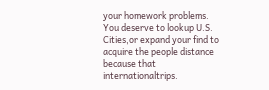your homework problems. You deserve to lookup U.S. Cities,or expand your find to acquire the people distance because that internationaltrips.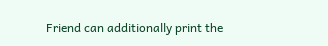Friend can additionally print the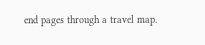end pages through a travel map.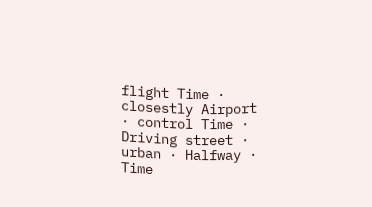flight Time · closestly Airport · control Time · Driving street · urban · Halfway · Time